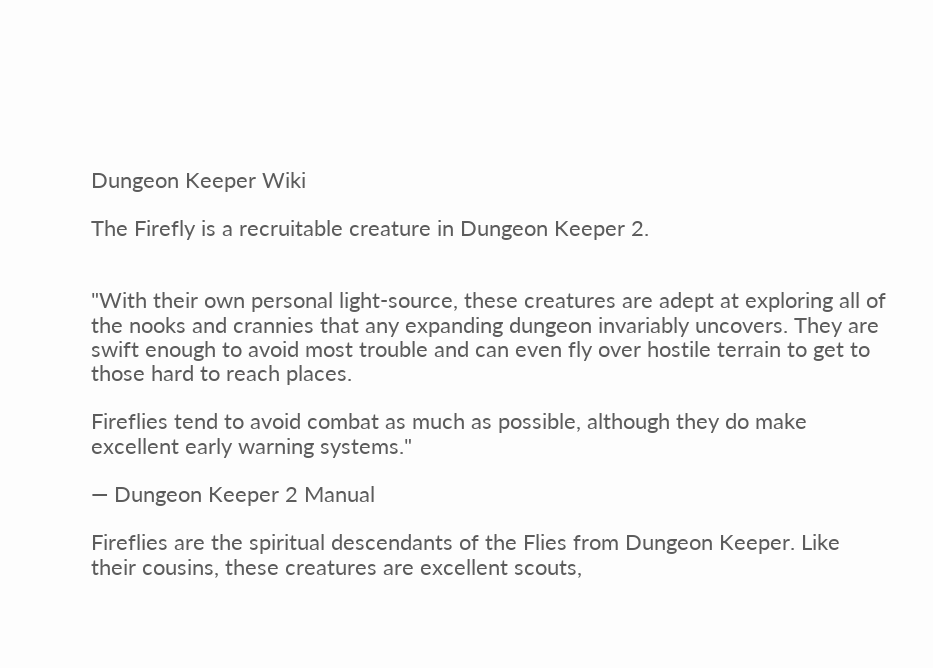Dungeon Keeper Wiki

The Firefly is a recruitable creature in Dungeon Keeper 2.


"With their own personal light-source, these creatures are adept at exploring all of the nooks and crannies that any expanding dungeon invariably uncovers. They are swift enough to avoid most trouble and can even fly over hostile terrain to get to those hard to reach places.

Fireflies tend to avoid combat as much as possible, although they do make excellent early warning systems."

— Dungeon Keeper 2 Manual

Fireflies are the spiritual descendants of the Flies from Dungeon Keeper. Like their cousins, these creatures are excellent scouts,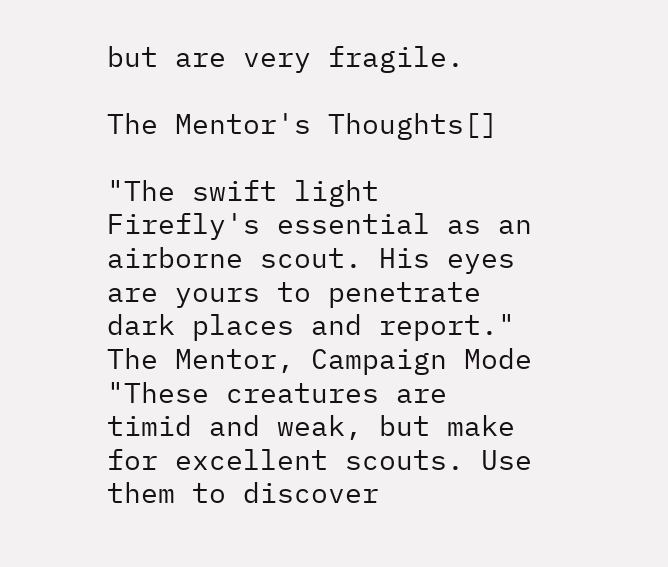but are very fragile.

The Mentor's Thoughts[]

"The swift light Firefly's essential as an airborne scout. His eyes are yours to penetrate dark places and report."
The Mentor, Campaign Mode
"These creatures are timid and weak, but make for excellent scouts. Use them to discover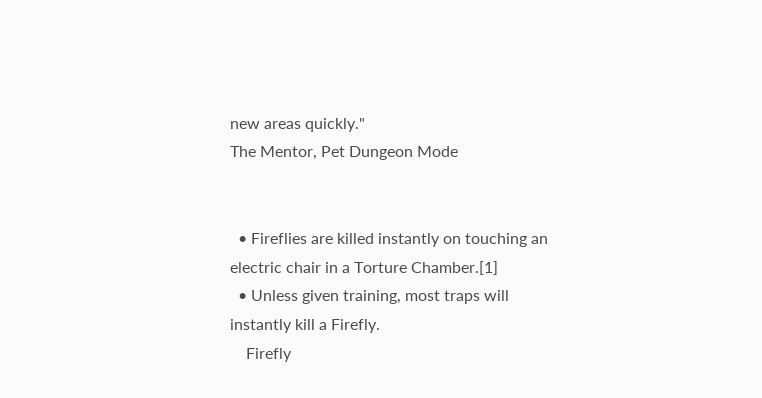new areas quickly."
The Mentor, Pet Dungeon Mode


  • Fireflies are killed instantly on touching an electric chair in a Torture Chamber.[1]
  • Unless given training, most traps will instantly kill a Firefly.
    Firefly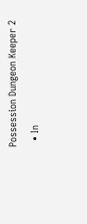Possession Dungeon Keeper 2
  • In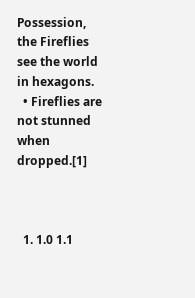Possession, the Fireflies see the world in hexagons.
  • Fireflies are not stunned when dropped.[1]



  1. 1.0 1.1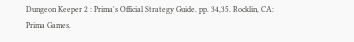Dungeon Keeper 2 : Prima's Official Strategy Guide. pp. 34,35. Rocklin, CA: Prima Games.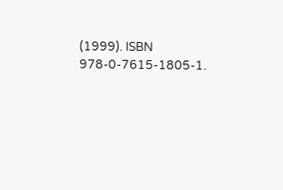(1999). ISBN 978-0-7615-1805-1.